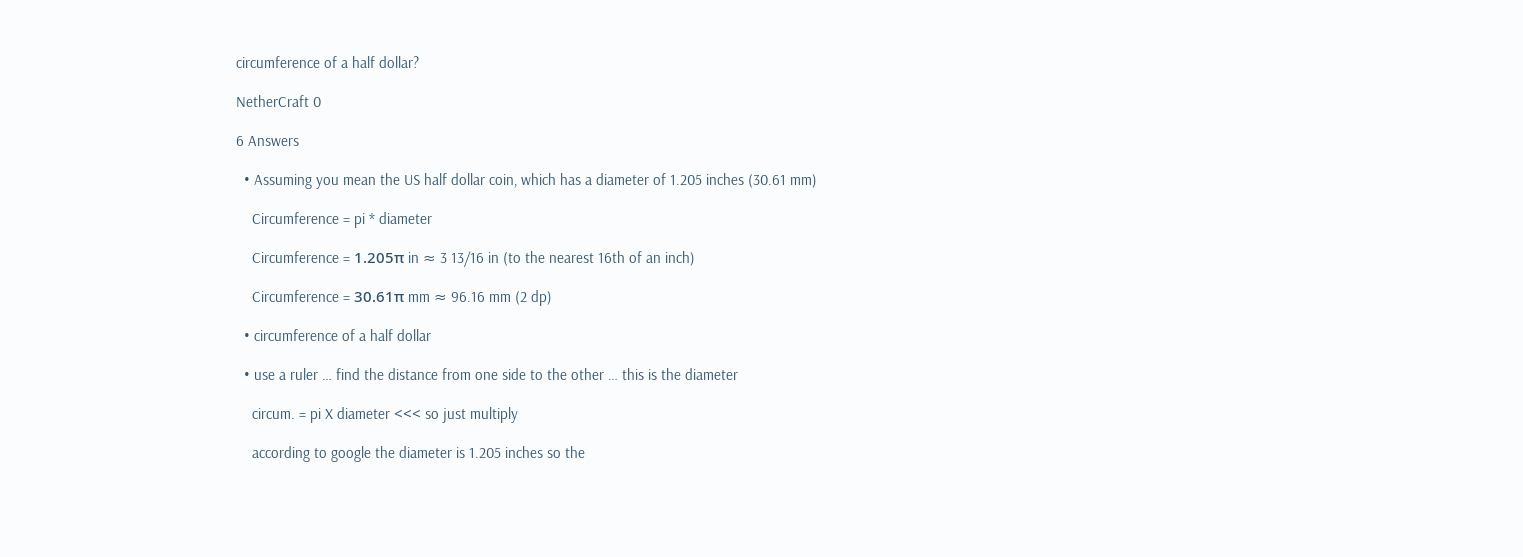circumference of a half dollar?

NetherCraft 0

6 Answers

  • Assuming you mean the US half dollar coin, which has a diameter of 1.205 inches (30.61 mm)

    Circumference = pi * diameter

    Circumference = 1.205π in ≈ 3 13/16 in (to the nearest 16th of an inch)

    Circumference = 30.61π mm ≈ 96.16 mm (2 dp)

  • circumference of a half dollar

  • use a ruler … find the distance from one side to the other … this is the diameter

    circum. = pi X diameter <<< so just multiply

    according to google the diameter is 1.205 inches so the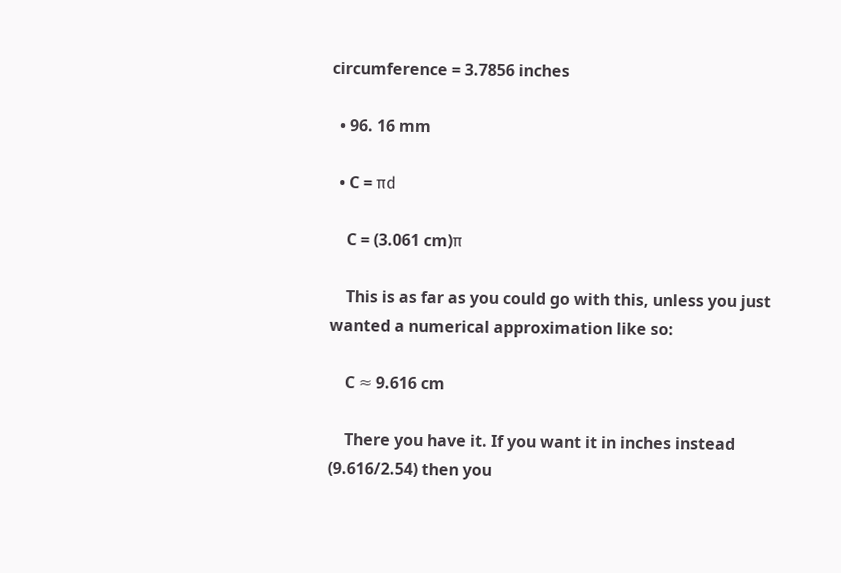circumference = 3.7856 inches

  • 96. 16 mm

  • C = πd

    C = (3.061 cm)π

    This is as far as you could go with this, unless you just wanted a numerical approximation like so:

    C ≈ 9.616 cm

    There you have it. If you want it in inches instead (9.616/2.54) then you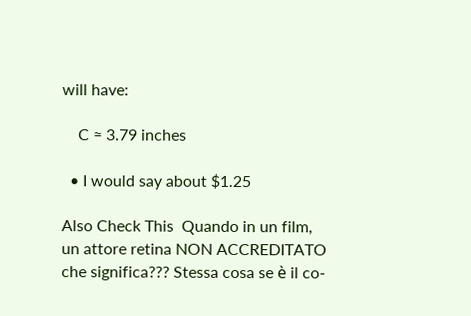will have:

    C ≈ 3.79 inches

  • I would say about $1.25

Also Check This  Quando in un film, un attore retina NON ACCREDITATO che significa??? Stessa cosa se è il co-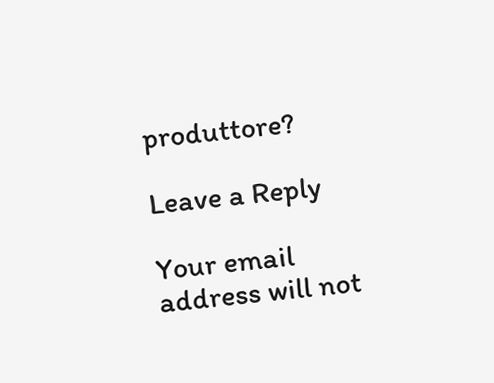produttore?

Leave a Reply

Your email address will not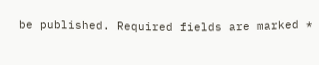be published. Required fields are marked *